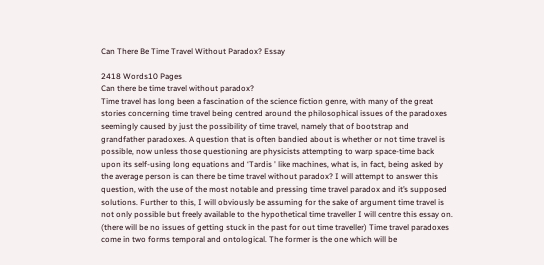Can There Be Time Travel Without Paradox? Essay

2418 Words10 Pages
Can there be time travel without paradox?
Time travel has long been a fascination of the science fiction genre, with many of the great stories concerning time travel being centred around the philosophical issues of the paradoxes seemingly caused by just the possibility of time travel, namely that of bootstrap and grandfather paradoxes. A question that is often bandied about is whether or not time travel is possible, now unless those questioning are physicists attempting to warp space-time back upon its self-using long equations and ‘Tardis ' like machines, what is, in fact, being asked by the average person is can there be time travel without paradox? I will attempt to answer this question, with the use of the most notable and pressing time travel paradox and it’s supposed solutions. Further to this, I will obviously be assuming for the sake of argument time travel is not only possible but freely available to the hypothetical time traveller I will centre this essay on. (there will be no issues of getting stuck in the past for out time traveller) Time travel paradoxes come in two forms temporal and ontological. The former is the one which will be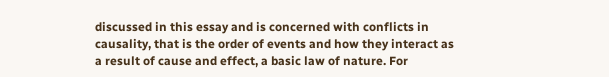discussed in this essay and is concerned with conflicts in causality, that is the order of events and how they interact as a result of cause and effect, a basic law of nature. For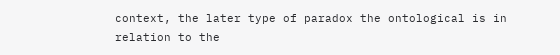context, the later type of paradox the ontological is in relation to the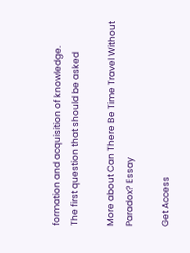formation and acquisition of knowledge.
The first question that should be asked

More about Can There Be Time Travel Without Paradox? Essay

Get Access